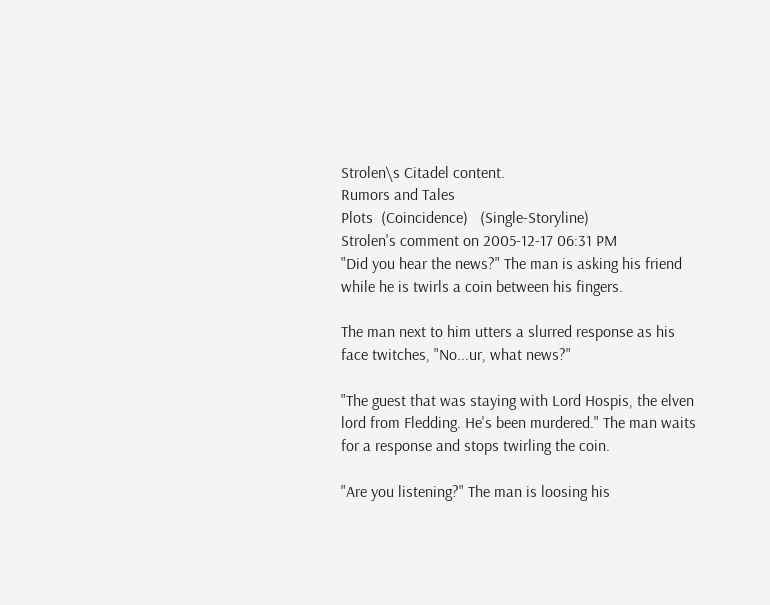Strolen\s Citadel content.
Rumors and Tales
Plots  (Coincidence)   (Single-Storyline)
Strolen's comment on 2005-12-17 06:31 PM
"Did you hear the news?" The man is asking his friend while he is twirls a coin between his fingers.

The man next to him utters a slurred response as his face twitches, "No...ur, what news?"

"The guest that was staying with Lord Hospis, the elven lord from Fledding. He's been murdered." The man waits for a response and stops twirling the coin.

"Are you listening?" The man is loosing his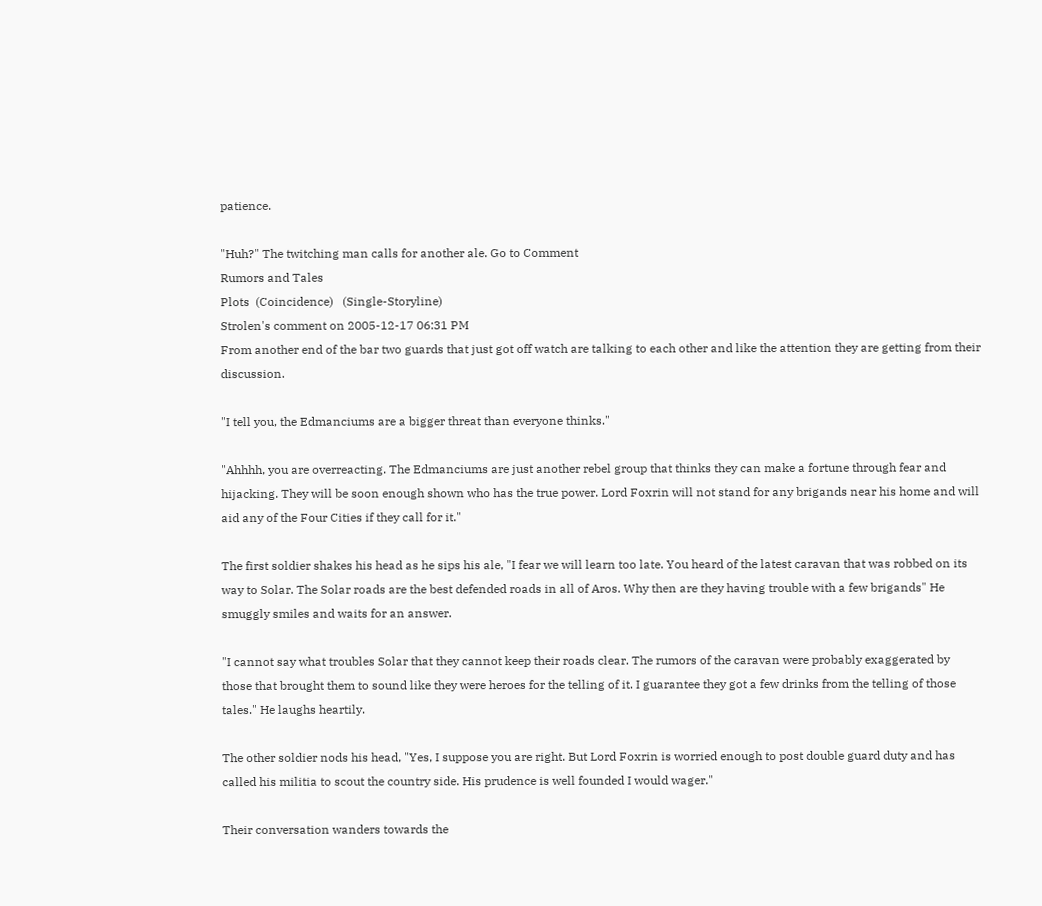patience.

"Huh?" The twitching man calls for another ale. Go to Comment
Rumors and Tales
Plots  (Coincidence)   (Single-Storyline)
Strolen's comment on 2005-12-17 06:31 PM
From another end of the bar two guards that just got off watch are talking to each other and like the attention they are getting from their discussion.

"I tell you, the Edmanciums are a bigger threat than everyone thinks."

"Ahhhh, you are overreacting. The Edmanciums are just another rebel group that thinks they can make a fortune through fear and hijacking. They will be soon enough shown who has the true power. Lord Foxrin will not stand for any brigands near his home and will aid any of the Four Cities if they call for it."

The first soldier shakes his head as he sips his ale, "I fear we will learn too late. You heard of the latest caravan that was robbed on its way to Solar. The Solar roads are the best defended roads in all of Aros. Why then are they having trouble with a few brigands" He smuggly smiles and waits for an answer.

"I cannot say what troubles Solar that they cannot keep their roads clear. The rumors of the caravan were probably exaggerated by those that brought them to sound like they were heroes for the telling of it. I guarantee they got a few drinks from the telling of those tales." He laughs heartily.

The other soldier nods his head, "Yes, I suppose you are right. But Lord Foxrin is worried enough to post double guard duty and has called his militia to scout the country side. His prudence is well founded I would wager."

Their conversation wanders towards the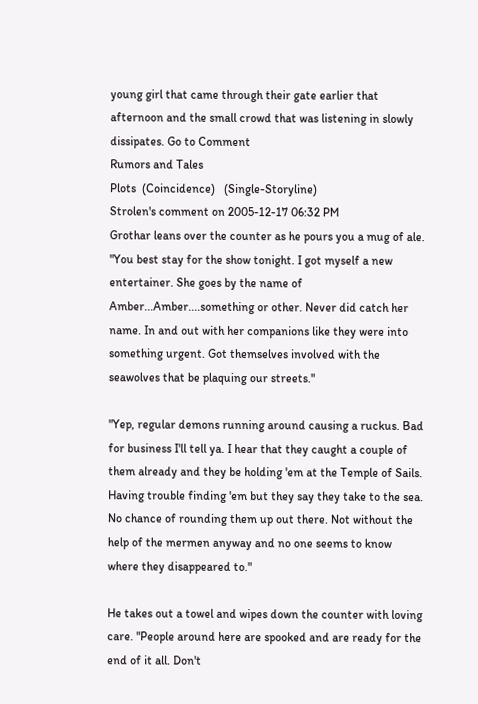young girl that came through their gate earlier that afternoon and the small crowd that was listening in slowly dissipates. Go to Comment
Rumors and Tales
Plots  (Coincidence)   (Single-Storyline)
Strolen's comment on 2005-12-17 06:32 PM
Grothar leans over the counter as he pours you a mug of ale. "You best stay for the show tonight. I got myself a new entertainer. She goes by the name of Amber...Amber....something or other. Never did catch her name. In and out with her companions like they were into something urgent. Got themselves involved with the seawolves that be plaquing our streets."

"Yep, regular demons running around causing a ruckus. Bad for business I'll tell ya. I hear that they caught a couple of them already and they be holding 'em at the Temple of Sails. Having trouble finding 'em but they say they take to the sea. No chance of rounding them up out there. Not without the help of the mermen anyway and no one seems to know where they disappeared to."

He takes out a towel and wipes down the counter with loving care. "People around here are spooked and are ready for the end of it all. Don't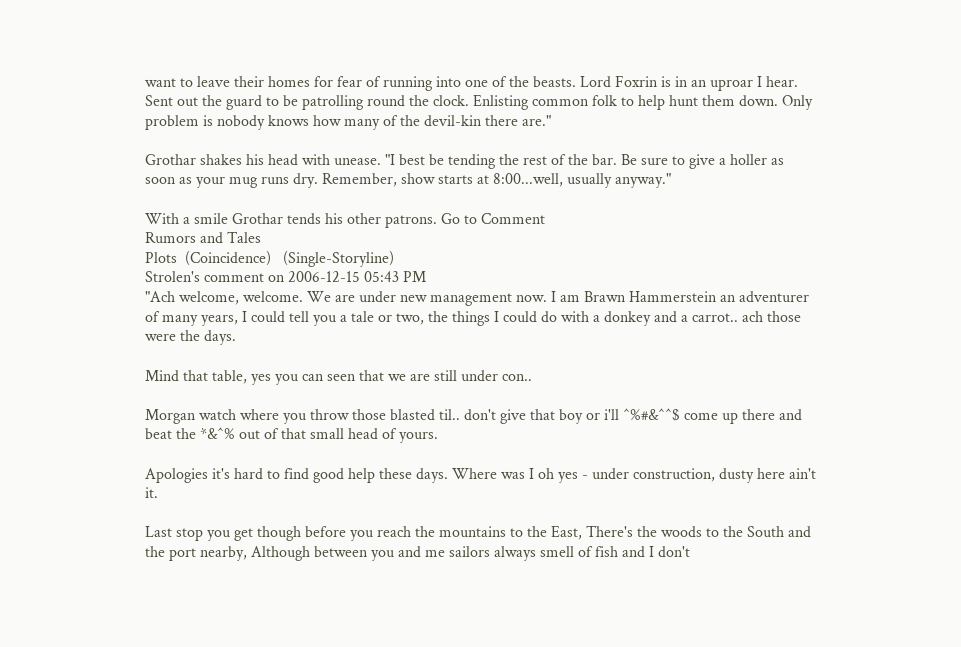want to leave their homes for fear of running into one of the beasts. Lord Foxrin is in an uproar I hear. Sent out the guard to be patrolling round the clock. Enlisting common folk to help hunt them down. Only problem is nobody knows how many of the devil-kin there are."

Grothar shakes his head with unease. "I best be tending the rest of the bar. Be sure to give a holler as soon as your mug runs dry. Remember, show starts at 8:00...well, usually anyway."

With a smile Grothar tends his other patrons. Go to Comment
Rumors and Tales
Plots  (Coincidence)   (Single-Storyline)
Strolen's comment on 2006-12-15 05:43 PM
"Ach welcome, welcome. We are under new management now. I am Brawn Hammerstein an adventurer of many years, I could tell you a tale or two, the things I could do with a donkey and a carrot.. ach those were the days.

Mind that table, yes you can seen that we are still under con..

Morgan watch where you throw those blasted til.. don't give that boy or i'll ^%#&^^$ come up there and beat the *&^% out of that small head of yours.

Apologies it's hard to find good help these days. Where was I oh yes - under construction, dusty here ain't it.

Last stop you get though before you reach the mountains to the East, There's the woods to the South and the port nearby, Although between you and me sailors always smell of fish and I don't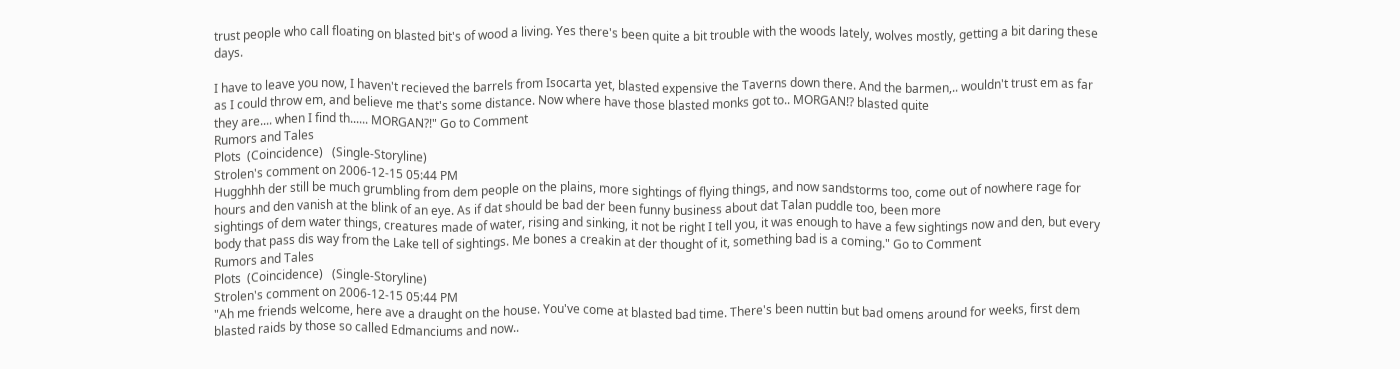trust people who call floating on blasted bit's of wood a living. Yes there's been quite a bit trouble with the woods lately, wolves mostly, getting a bit daring these days.

I have to leave you now, I haven't recieved the barrels from Isocarta yet, blasted expensive the Taverns down there. And the barmen,.. wouldn't trust em as far as I could throw em, and believe me that's some distance. Now where have those blasted monks got to.. MORGAN!? blasted quite
they are.... when I find th...... MORGAN?!" Go to Comment
Rumors and Tales
Plots  (Coincidence)   (Single-Storyline)
Strolen's comment on 2006-12-15 05:44 PM
Hugghhh der still be much grumbling from dem people on the plains, more sightings of flying things, and now sandstorms too, come out of nowhere rage for hours and den vanish at the blink of an eye. As if dat should be bad der been funny business about dat Talan puddle too, been more
sightings of dem water things, creatures made of water, rising and sinking, it not be right I tell you, it was enough to have a few sightings now and den, but every body that pass dis way from the Lake tell of sightings. Me bones a creakin at der thought of it, something bad is a coming." Go to Comment
Rumors and Tales
Plots  (Coincidence)   (Single-Storyline)
Strolen's comment on 2006-12-15 05:44 PM
"Ah me friends welcome, here ave a draught on the house. You've come at blasted bad time. There's been nuttin but bad omens around for weeks, first dem blasted raids by those so called Edmanciums and now..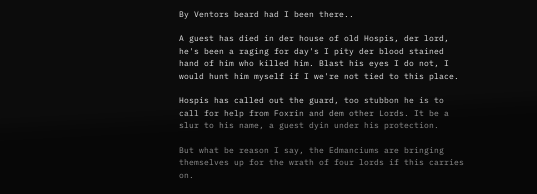By Ventors beard had I been there..

A guest has died in der house of old Hospis, der lord, he's been a raging for day's I pity der blood stained hand of him who killed him. Blast his eyes I do not, I would hunt him myself if I we're not tied to this place.

Hospis has called out the guard, too stubbon he is to call for help from Foxrin and dem other Lords. It be a slur to his name, a guest dyin under his protection.

But what be reason I say, the Edmanciums are bringing themselves up for the wrath of four lords if this carries on.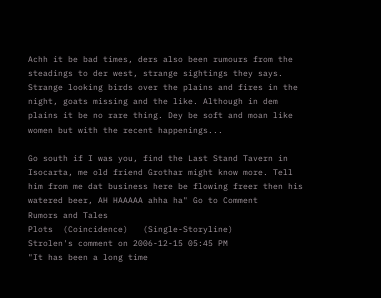Achh it be bad times, ders also been rumours from the steadings to der west, strange sightings they says. Strange looking birds over the plains and fires in the night, goats missing and the like. Although in dem plains it be no rare thing. Dey be soft and moan like women but with the recent happenings...

Go south if I was you, find the Last Stand Tavern in Isocarta, me old friend Grothar might know more. Tell him from me dat business here be flowing freer then his watered beer, AH HAAAAA ahha ha" Go to Comment
Rumors and Tales
Plots  (Coincidence)   (Single-Storyline)
Strolen's comment on 2006-12-15 05:45 PM
"It has been a long time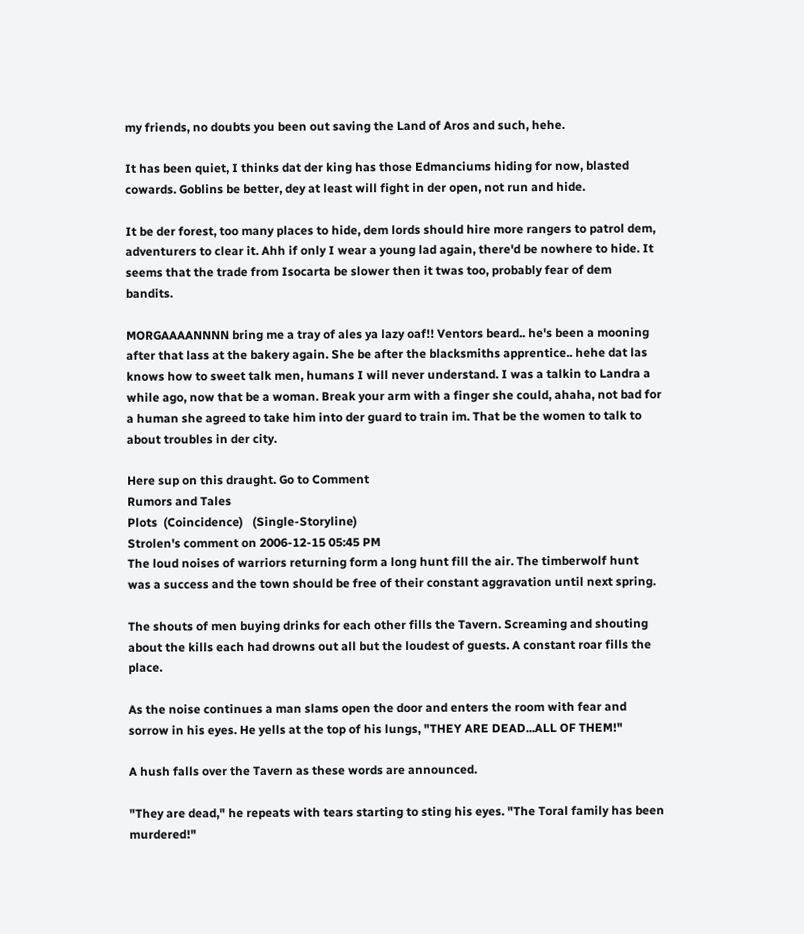my friends, no doubts you been out saving the Land of Aros and such, hehe.

It has been quiet, I thinks dat der king has those Edmanciums hiding for now, blasted cowards. Goblins be better, dey at least will fight in der open, not run and hide.

It be der forest, too many places to hide, dem lords should hire more rangers to patrol dem, adventurers to clear it. Ahh if only I wear a young lad again, there'd be nowhere to hide. It seems that the trade from Isocarta be slower then it twas too, probably fear of dem bandits.

MORGAAAANNNN bring me a tray of ales ya lazy oaf!! Ventors beard.. he's been a mooning after that lass at the bakery again. She be after the blacksmiths apprentice.. hehe dat las knows how to sweet talk men, humans I will never understand. I was a talkin to Landra a while ago, now that be a woman. Break your arm with a finger she could, ahaha, not bad for a human she agreed to take him into der guard to train im. That be the women to talk to about troubles in der city.

Here sup on this draught. Go to Comment
Rumors and Tales
Plots  (Coincidence)   (Single-Storyline)
Strolen's comment on 2006-12-15 05:45 PM
The loud noises of warriors returning form a long hunt fill the air. The timberwolf hunt was a success and the town should be free of their constant aggravation until next spring.

The shouts of men buying drinks for each other fills the Tavern. Screaming and shouting about the kills each had drowns out all but the loudest of guests. A constant roar fills the place.

As the noise continues a man slams open the door and enters the room with fear and sorrow in his eyes. He yells at the top of his lungs, "THEY ARE DEAD...ALL OF THEM!"

A hush falls over the Tavern as these words are announced.

"They are dead," he repeats with tears starting to sting his eyes. "The Toral family has been murdered!"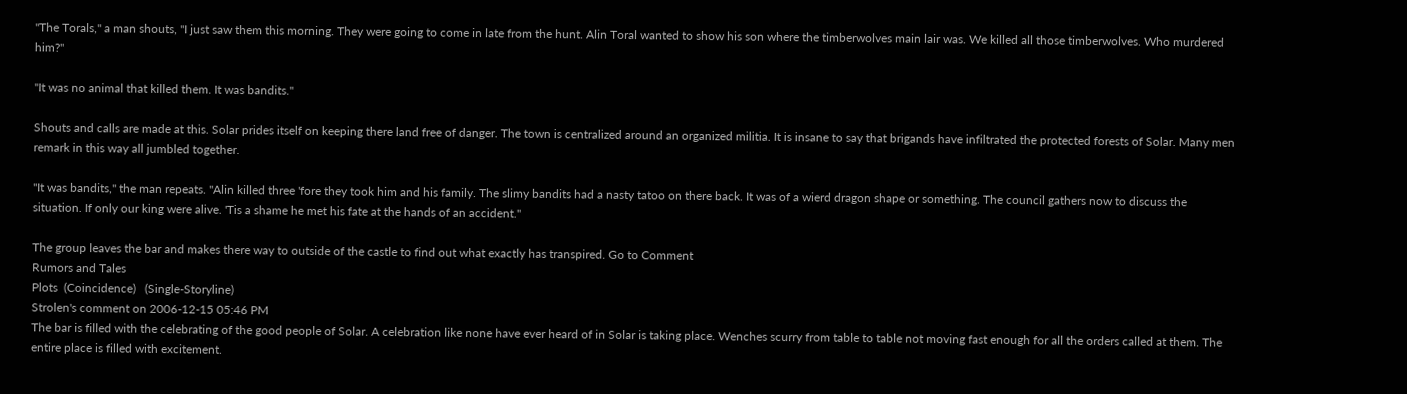"The Torals," a man shouts, "I just saw them this morning. They were going to come in late from the hunt. Alin Toral wanted to show his son where the timberwolves main lair was. We killed all those timberwolves. Who murdered him?"

"It was no animal that killed them. It was bandits."

Shouts and calls are made at this. Solar prides itself on keeping there land free of danger. The town is centralized around an organized militia. It is insane to say that brigands have infiltrated the protected forests of Solar. Many men remark in this way all jumbled together.

"It was bandits," the man repeats. "Alin killed three 'fore they took him and his family. The slimy bandits had a nasty tatoo on there back. It was of a wierd dragon shape or something. The council gathers now to discuss the situation. If only our king were alive. 'Tis a shame he met his fate at the hands of an accident."

The group leaves the bar and makes there way to outside of the castle to find out what exactly has transpired. Go to Comment
Rumors and Tales
Plots  (Coincidence)   (Single-Storyline)
Strolen's comment on 2006-12-15 05:46 PM
The bar is filled with the celebrating of the good people of Solar. A celebration like none have ever heard of in Solar is taking place. Wenches scurry from table to table not moving fast enough for all the orders called at them. The entire place is filled with excitement.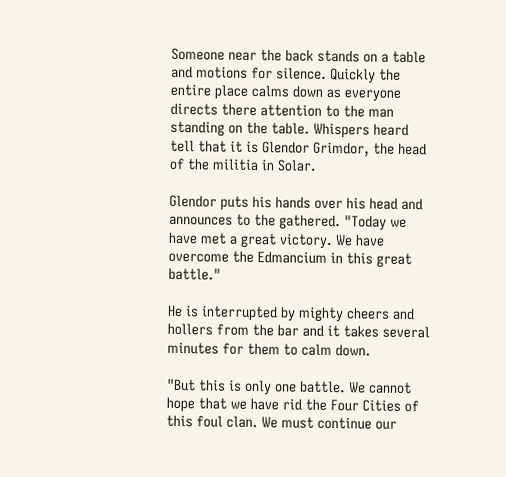Someone near the back stands on a table and motions for silence. Quickly the entire place calms down as everyone directs there attention to the man standing on the table. Whispers heard tell that it is Glendor Grimdor, the head of the militia in Solar.

Glendor puts his hands over his head and announces to the gathered. "Today we have met a great victory. We have overcome the Edmancium in this great battle."

He is interrupted by mighty cheers and hollers from the bar and it takes several minutes for them to calm down.

"But this is only one battle. We cannot hope that we have rid the Four Cities of this foul clan. We must continue our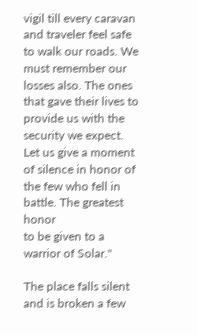vigil till every caravan and traveler feel safe to walk our roads. We must remember our losses also. The ones that gave their lives to provide us with the security we expect. Let us give a moment of silence in honor of the few who fell in battle. The greatest honor
to be given to a warrior of Solar."

The place falls silent and is broken a few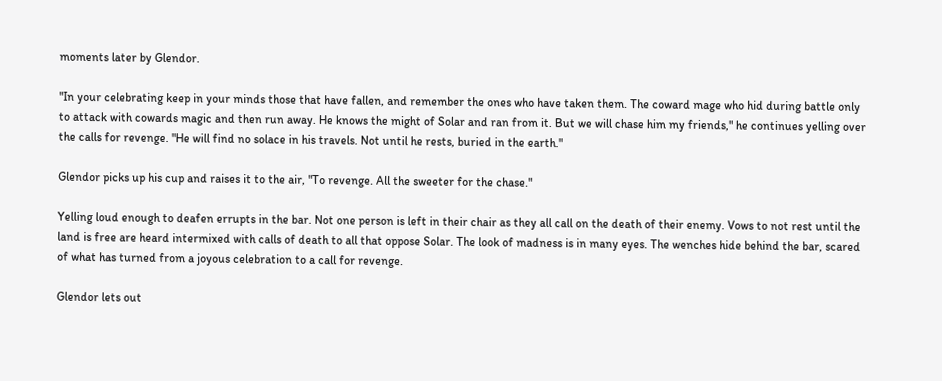moments later by Glendor.

"In your celebrating keep in your minds those that have fallen, and remember the ones who have taken them. The coward mage who hid during battle only to attack with cowards magic and then run away. He knows the might of Solar and ran from it. But we will chase him my friends," he continues yelling over the calls for revenge. "He will find no solace in his travels. Not until he rests, buried in the earth."

Glendor picks up his cup and raises it to the air, "To revenge. All the sweeter for the chase."

Yelling loud enough to deafen errupts in the bar. Not one person is left in their chair as they all call on the death of their enemy. Vows to not rest until the land is free are heard intermixed with calls of death to all that oppose Solar. The look of madness is in many eyes. The wenches hide behind the bar, scared of what has turned from a joyous celebration to a call for revenge.

Glendor lets out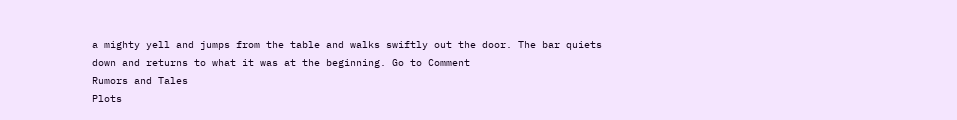a mighty yell and jumps from the table and walks swiftly out the door. The bar quiets down and returns to what it was at the beginning. Go to Comment
Rumors and Tales
Plots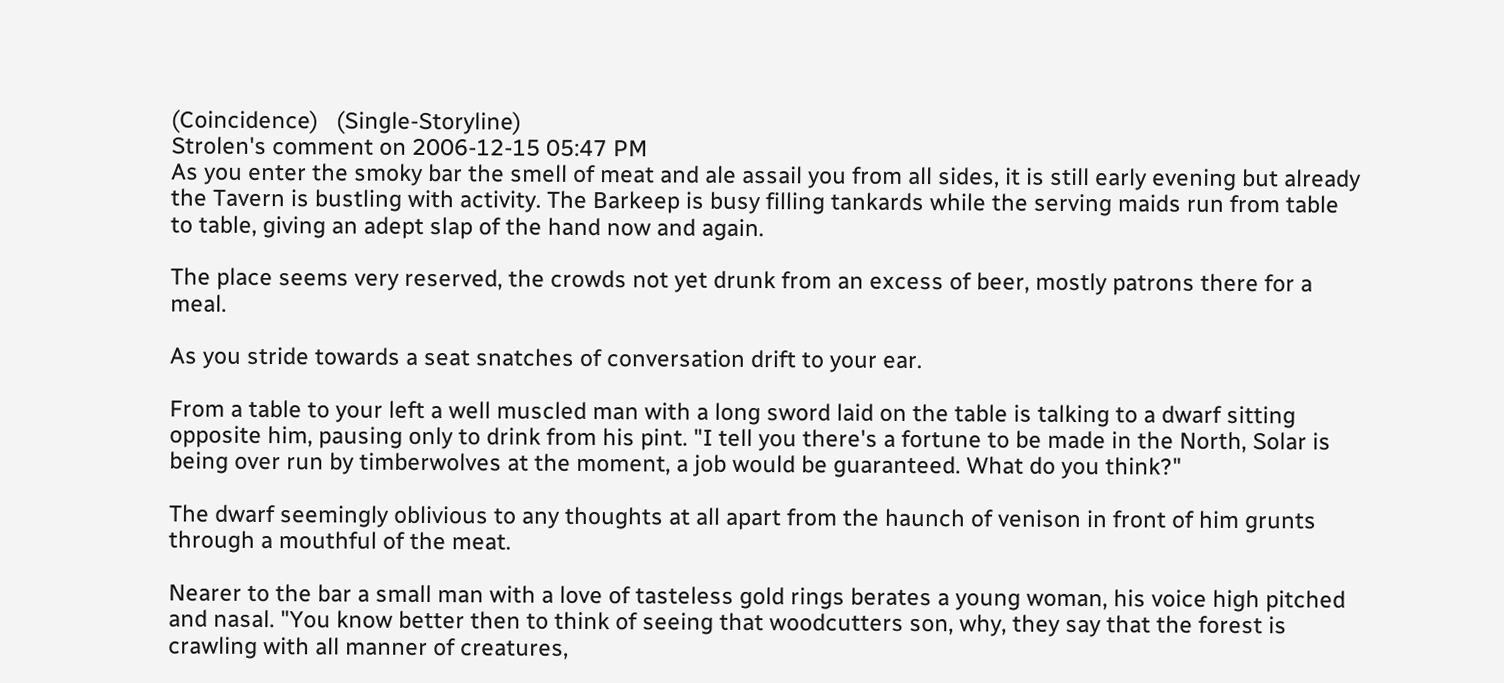(Coincidence)   (Single-Storyline)
Strolen's comment on 2006-12-15 05:47 PM
As you enter the smoky bar the smell of meat and ale assail you from all sides, it is still early evening but already the Tavern is bustling with activity. The Barkeep is busy filling tankards while the serving maids run from table to table, giving an adept slap of the hand now and again.

The place seems very reserved, the crowds not yet drunk from an excess of beer, mostly patrons there for a meal.

As you stride towards a seat snatches of conversation drift to your ear.

From a table to your left a well muscled man with a long sword laid on the table is talking to a dwarf sitting opposite him, pausing only to drink from his pint. "I tell you there's a fortune to be made in the North, Solar is being over run by timberwolves at the moment, a job would be guaranteed. What do you think?"

The dwarf seemingly oblivious to any thoughts at all apart from the haunch of venison in front of him grunts through a mouthful of the meat.

Nearer to the bar a small man with a love of tasteless gold rings berates a young woman, his voice high pitched and nasal. "You know better then to think of seeing that woodcutters son, why, they say that the forest is crawling with all manner of creatures,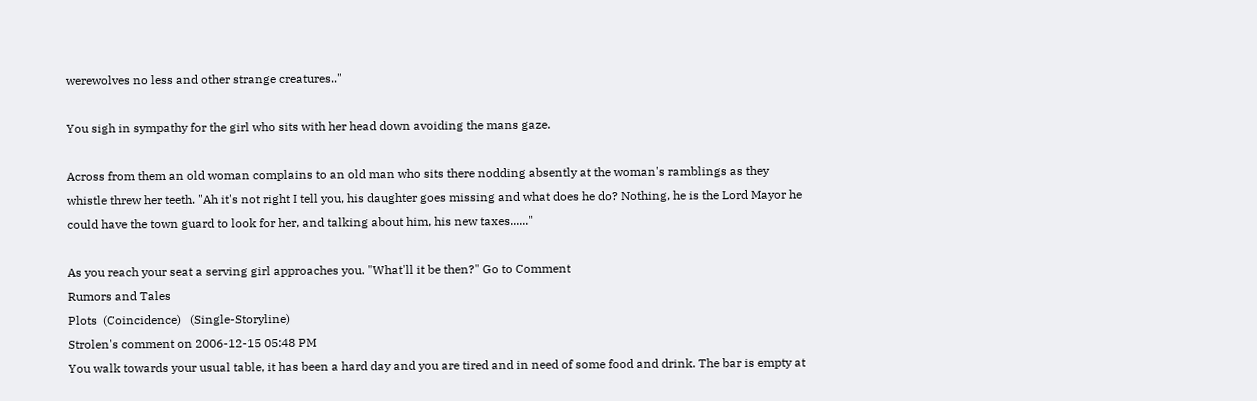werewolves no less and other strange creatures.."

You sigh in sympathy for the girl who sits with her head down avoiding the mans gaze.

Across from them an old woman complains to an old man who sits there nodding absently at the woman's ramblings as they whistle threw her teeth. "Ah it's not right I tell you, his daughter goes missing and what does he do? Nothing, he is the Lord Mayor he could have the town guard to look for her, and talking about him, his new taxes......"

As you reach your seat a serving girl approaches you. "What'll it be then?" Go to Comment
Rumors and Tales
Plots  (Coincidence)   (Single-Storyline)
Strolen's comment on 2006-12-15 05:48 PM
You walk towards your usual table, it has been a hard day and you are tired and in need of some food and drink. The bar is empty at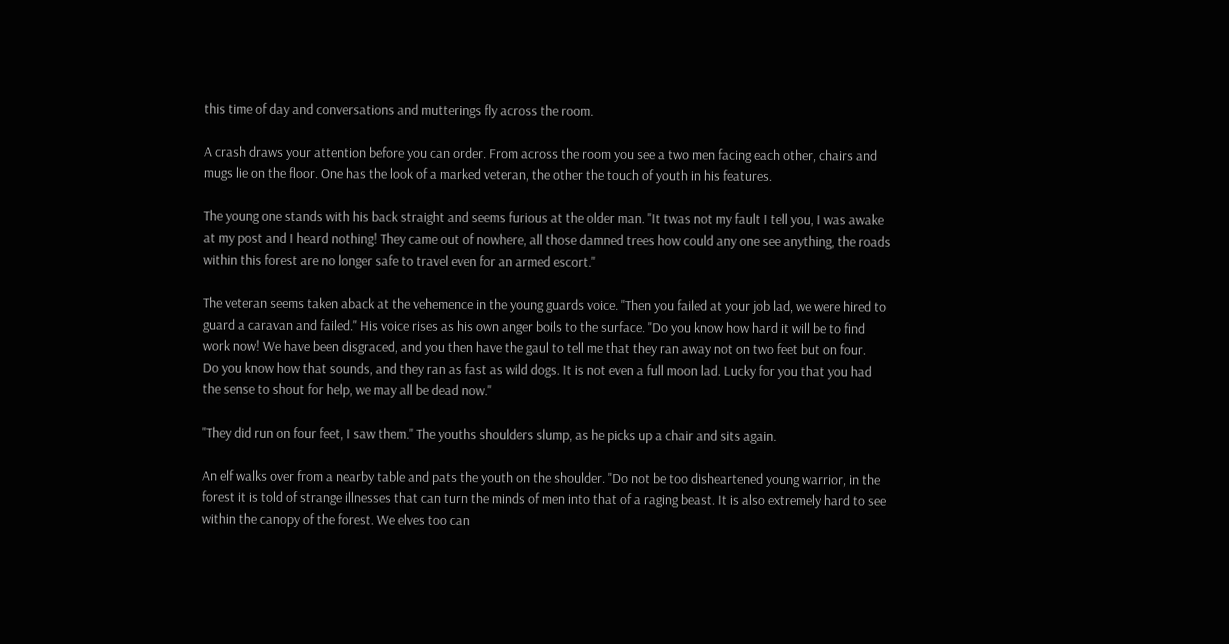this time of day and conversations and mutterings fly across the room.

A crash draws your attention before you can order. From across the room you see a two men facing each other, chairs and mugs lie on the floor. One has the look of a marked veteran, the other the touch of youth in his features.

The young one stands with his back straight and seems furious at the older man. "It twas not my fault I tell you, I was awake at my post and I heard nothing! They came out of nowhere, all those damned trees how could any one see anything, the roads within this forest are no longer safe to travel even for an armed escort."

The veteran seems taken aback at the vehemence in the young guards voice. "Then you failed at your job lad, we were hired to guard a caravan and failed." His voice rises as his own anger boils to the surface. "Do you know how hard it will be to find work now! We have been disgraced, and you then have the gaul to tell me that they ran away not on two feet but on four.
Do you know how that sounds, and they ran as fast as wild dogs. It is not even a full moon lad. Lucky for you that you had the sense to shout for help, we may all be dead now."

"They did run on four feet, I saw them." The youths shoulders slump, as he picks up a chair and sits again.

An elf walks over from a nearby table and pats the youth on the shoulder. "Do not be too disheartened young warrior, in the forest it is told of strange illnesses that can turn the minds of men into that of a raging beast. It is also extremely hard to see within the canopy of the forest. We elves too can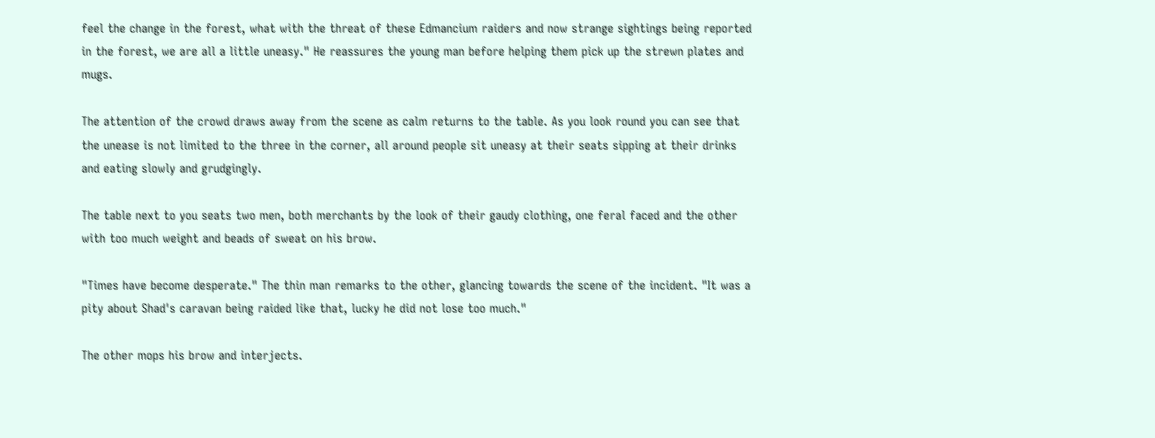feel the change in the forest, what with the threat of these Edmancium raiders and now strange sightings being reported in the forest, we are all a little uneasy." He reassures the young man before helping them pick up the strewn plates and mugs.

The attention of the crowd draws away from the scene as calm returns to the table. As you look round you can see that the unease is not limited to the three in the corner, all around people sit uneasy at their seats sipping at their drinks and eating slowly and grudgingly.

The table next to you seats two men, both merchants by the look of their gaudy clothing, one feral faced and the other with too much weight and beads of sweat on his brow.

"Times have become desperate." The thin man remarks to the other, glancing towards the scene of the incident. "It was a pity about Shad's caravan being raided like that, lucky he did not lose too much."

The other mops his brow and interjects.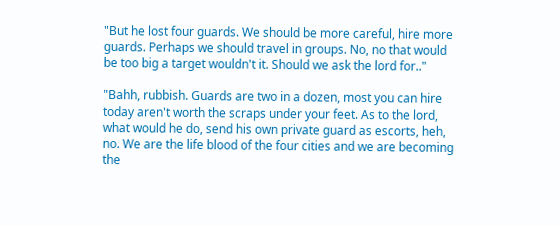"But he lost four guards. We should be more careful, hire more guards. Perhaps we should travel in groups. No, no that would be too big a target wouldn't it. Should we ask the lord for.."

"Bahh, rubbish. Guards are two in a dozen, most you can hire today aren't worth the scraps under your feet. As to the lord, what would he do, send his own private guard as escorts, heh, no. We are the life blood of the four cities and we are becoming the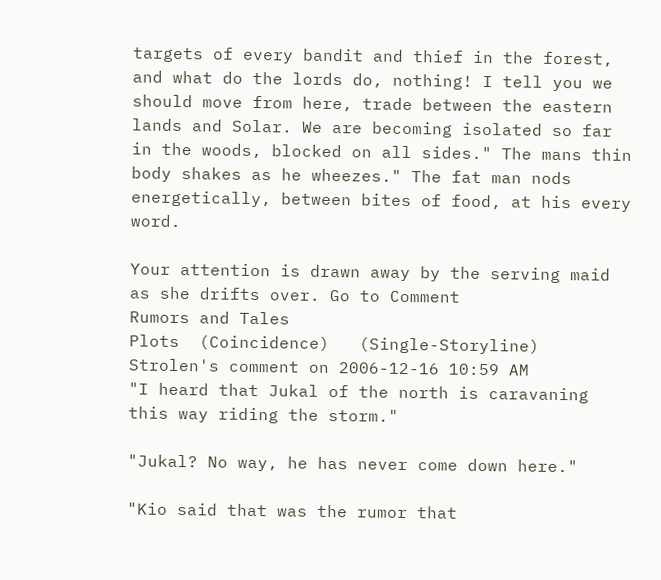targets of every bandit and thief in the forest, and what do the lords do, nothing! I tell you we should move from here, trade between the eastern lands and Solar. We are becoming isolated so far in the woods, blocked on all sides." The mans thin body shakes as he wheezes." The fat man nods energetically, between bites of food, at his every word.

Your attention is drawn away by the serving maid as she drifts over. Go to Comment
Rumors and Tales
Plots  (Coincidence)   (Single-Storyline)
Strolen's comment on 2006-12-16 10:59 AM
"I heard that Jukal of the north is caravaning this way riding the storm."

"Jukal? No way, he has never come down here."

"Kio said that was the rumor that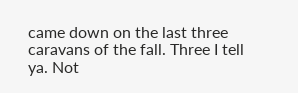came down on the last three caravans of the fall. Three I tell ya. Not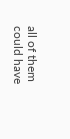all of them could have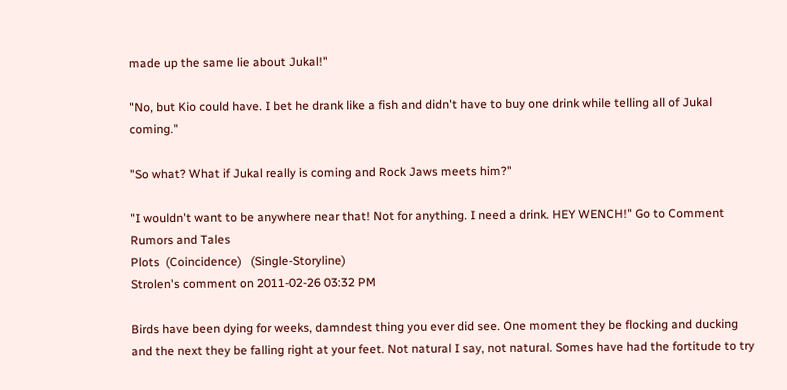made up the same lie about Jukal!"

"No, but Kio could have. I bet he drank like a fish and didn't have to buy one drink while telling all of Jukal coming."

"So what? What if Jukal really is coming and Rock Jaws meets him?"

"I wouldn't want to be anywhere near that! Not for anything. I need a drink. HEY WENCH!" Go to Comment
Rumors and Tales
Plots  (Coincidence)   (Single-Storyline)
Strolen's comment on 2011-02-26 03:32 PM

Birds have been dying for weeks, damndest thing you ever did see. One moment they be flocking and ducking and the next they be falling right at your feet. Not natural I say, not natural. Somes have had the fortitude to try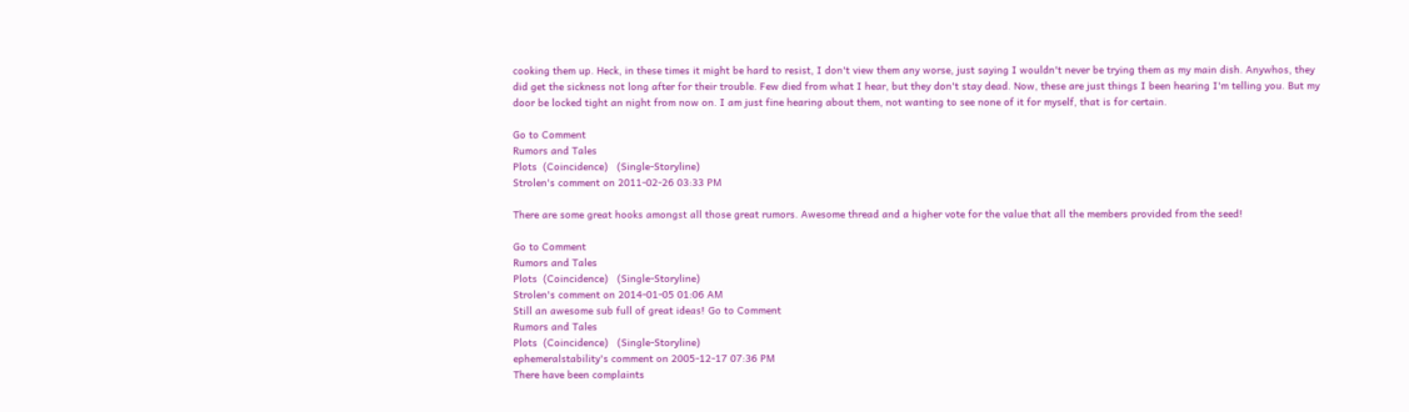cooking them up. Heck, in these times it might be hard to resist, I don't view them any worse, just saying I wouldn't never be trying them as my main dish. Anywhos, they did get the sickness not long after for their trouble. Few died from what I hear, but they don't stay dead. Now, these are just things I been hearing I'm telling you. But my door be locked tight an night from now on. I am just fine hearing about them, not wanting to see none of it for myself, that is for certain.

Go to Comment
Rumors and Tales
Plots  (Coincidence)   (Single-Storyline)
Strolen's comment on 2011-02-26 03:33 PM

There are some great hooks amongst all those great rumors. Awesome thread and a higher vote for the value that all the members provided from the seed!

Go to Comment
Rumors and Tales
Plots  (Coincidence)   (Single-Storyline)
Strolen's comment on 2014-01-05 01:06 AM
Still an awesome sub full of great ideas! Go to Comment
Rumors and Tales
Plots  (Coincidence)   (Single-Storyline)
ephemeralstability's comment on 2005-12-17 07:36 PM
There have been complaints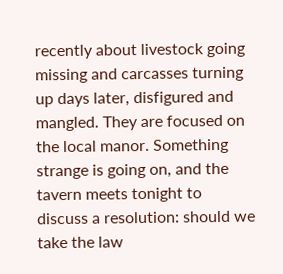recently about livestock going missing and carcasses turning up days later, disfigured and mangled. They are focused on the local manor. Something strange is going on, and the tavern meets tonight to discuss a resolution: should we take the law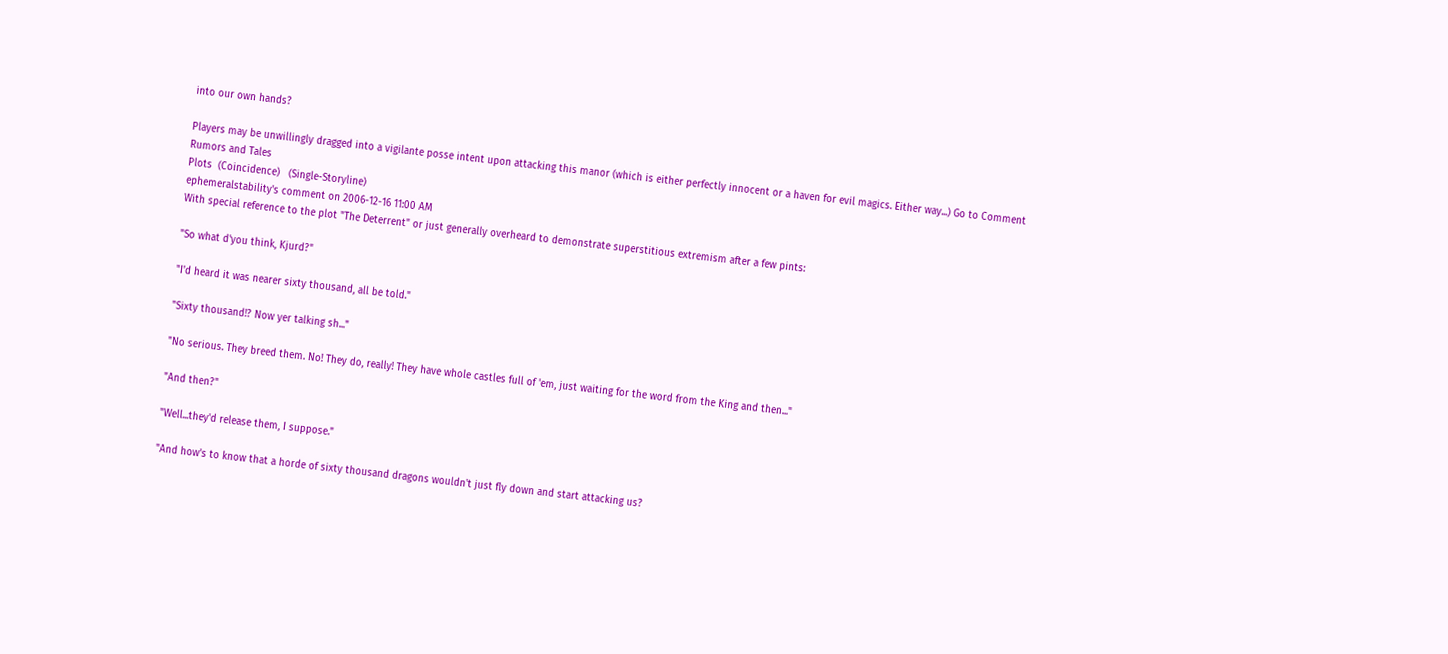into our own hands?

Players may be unwillingly dragged into a vigilante posse intent upon attacking this manor (which is either perfectly innocent or a haven for evil magics. Either way...) Go to Comment
Rumors and Tales
Plots  (Coincidence)   (Single-Storyline)
ephemeralstability's comment on 2006-12-16 11:00 AM
With special reference to the plot "The Deterrent" or just generally overheard to demonstrate superstitious extremism after a few pints:

"So what d'you think, Kjurd?"

"I'd heard it was nearer sixty thousand, all be told."

"Sixty thousand!? Now yer talking sh..."

"No serious. They breed them. No! They do, really! They have whole castles full of 'em, just waiting for the word from the King and then..."

"And then?"

"Well...they'd release them, I suppose."

"And how's to know that a horde of sixty thousand dragons wouldn't just fly down and start attacking us?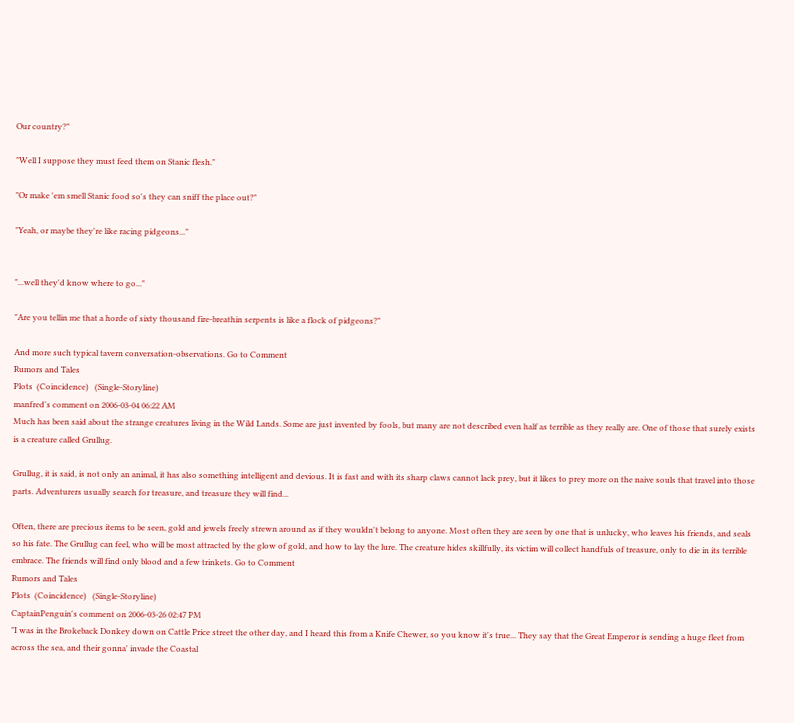Our country?"

"Well I suppose they must feed them on Stanic flesh."

"Or make 'em smell Stanic food so's they can sniff the place out?"

"Yeah, or maybe they're like racing pidgeons..."


"...well they'd know where to go..."

"Are you tellin me that a horde of sixty thousand fire-breathin serpents is like a flock of pidgeons?"

And more such typical tavern conversation-observations. Go to Comment
Rumors and Tales
Plots  (Coincidence)   (Single-Storyline)
manfred's comment on 2006-03-04 06:22 AM
Much has been said about the strange creatures living in the Wild Lands. Some are just invented by fools, but many are not described even half as terrible as they really are. One of those that surely exists is a creature called Grullug.

Grullug, it is said, is not only an animal, it has also something intelligent and devious. It is fast and with its sharp claws cannot lack prey, but it likes to prey more on the naive souls that travel into those parts. Adventurers usually search for treasure, and treasure they will find...

Often, there are precious items to be seen, gold and jewels freely strewn around as if they wouldn't belong to anyone. Most often they are seen by one that is unlucky, who leaves his friends, and seals so his fate. The Grullug can feel, who will be most attracted by the glow of gold, and how to lay the lure. The creature hides skillfully, its victim will collect handfuls of treasure, only to die in its terrible embrace. The friends will find only blood and a few trinkets. Go to Comment
Rumors and Tales
Plots  (Coincidence)   (Single-Storyline)
CaptainPenguin's comment on 2006-03-26 02:47 PM
"I was in the Brokeback Donkey down on Cattle Price street the other day, and I heard this from a Knife Chewer, so you know it's true... They say that the Great Emperor is sending a huge fleet from across the sea, and their gonna' invade the Coastal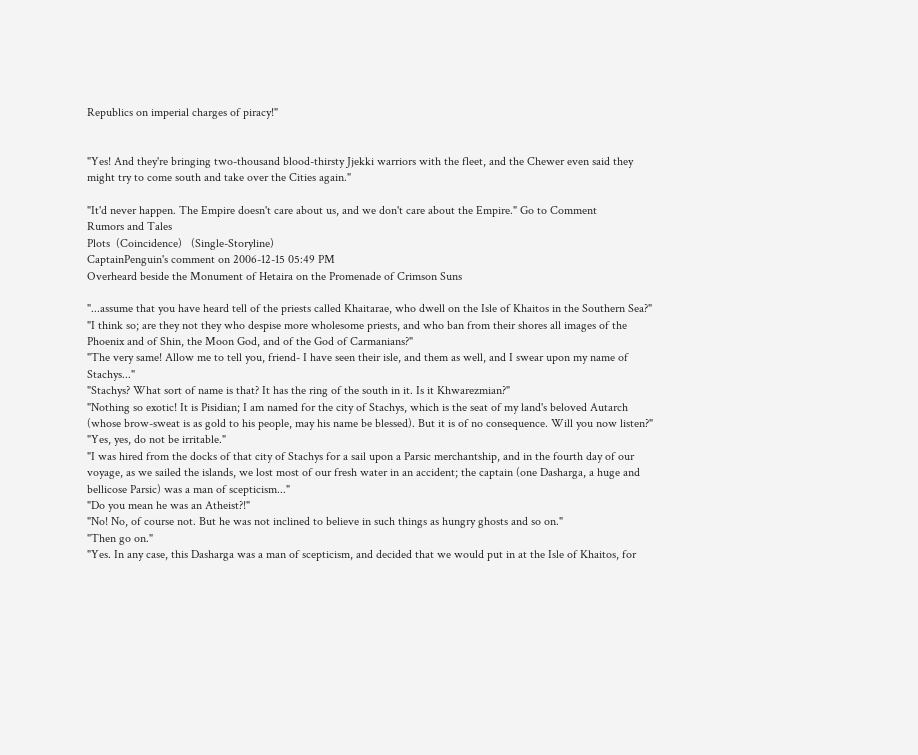Republics on imperial charges of piracy!"


"Yes! And they're bringing two-thousand blood-thirsty Jjekki warriors with the fleet, and the Chewer even said they might try to come south and take over the Cities again."

"It'd never happen. The Empire doesn't care about us, and we don't care about the Empire." Go to Comment
Rumors and Tales
Plots  (Coincidence)   (Single-Storyline)
CaptainPenguin's comment on 2006-12-15 05:49 PM
Overheard beside the Monument of Hetaira on the Promenade of Crimson Suns

"...assume that you have heard tell of the priests called Khaitarae, who dwell on the Isle of Khaitos in the Southern Sea?"
"I think so; are they not they who despise more wholesome priests, and who ban from their shores all images of the Phoenix and of Shin, the Moon God, and of the God of Carmanians?"
"The very same! Allow me to tell you, friend- I have seen their isle, and them as well, and I swear upon my name of Stachys..."
"Stachys? What sort of name is that? It has the ring of the south in it. Is it Khwarezmian?"
"Nothing so exotic! It is Pisidian; I am named for the city of Stachys, which is the seat of my land's beloved Autarch (whose brow-sweat is as gold to his people, may his name be blessed). But it is of no consequence. Will you now listen?"
"Yes, yes, do not be irritable."
"I was hired from the docks of that city of Stachys for a sail upon a Parsic merchantship, and in the fourth day of our voyage, as we sailed the islands, we lost most of our fresh water in an accident; the captain (one Dasharga, a huge and bellicose Parsic) was a man of scepticism..."
"Do you mean he was an Atheist?!"
"No! No, of course not. But he was not inclined to believe in such things as hungry ghosts and so on."
"Then go on."
"Yes. In any case, this Dasharga was a man of scepticism, and decided that we would put in at the Isle of Khaitos, for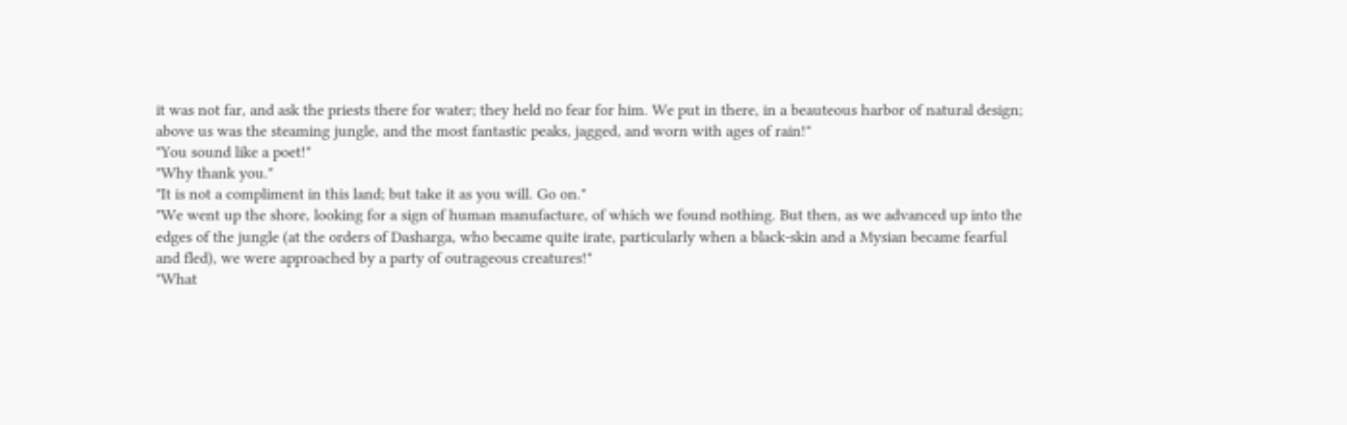it was not far, and ask the priests there for water; they held no fear for him. We put in there, in a beauteous harbor of natural design; above us was the steaming jungle, and the most fantastic peaks, jagged, and worn with ages of rain!"
"You sound like a poet!"
"Why thank you."
"It is not a compliment in this land; but take it as you will. Go on."
"We went up the shore, looking for a sign of human manufacture, of which we found nothing. But then, as we advanced up into the edges of the jungle (at the orders of Dasharga, who became quite irate, particularly when a black-skin and a Mysian became fearful and fled), we were approached by a party of outrageous creatures!"
"What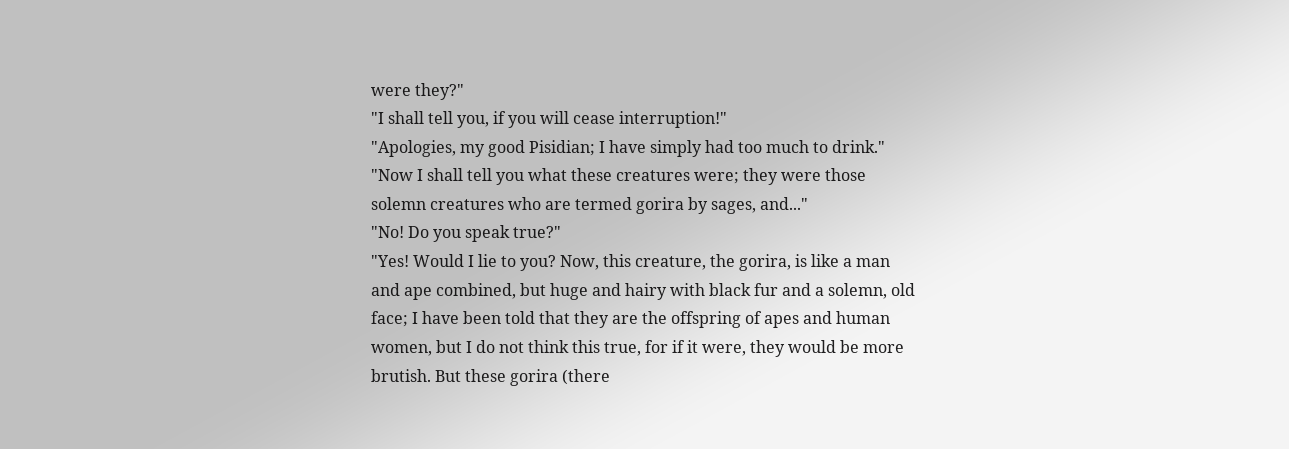were they?"
"I shall tell you, if you will cease interruption!"
"Apologies, my good Pisidian; I have simply had too much to drink."
"Now I shall tell you what these creatures were; they were those solemn creatures who are termed gorira by sages, and..."
"No! Do you speak true?"
"Yes! Would I lie to you? Now, this creature, the gorira, is like a man and ape combined, but huge and hairy with black fur and a solemn, old face; I have been told that they are the offspring of apes and human women, but I do not think this true, for if it were, they would be more brutish. But these gorira (there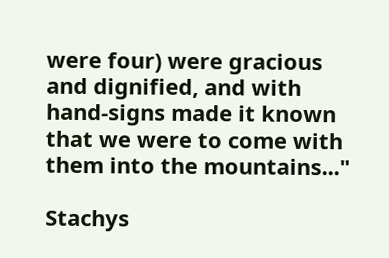were four) were gracious and dignified, and with hand-signs made it known that we were to come with them into the mountains..."

Stachys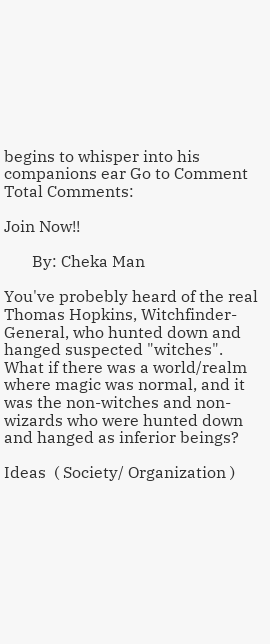begins to whisper into his companions ear Go to Comment
Total Comments:

Join Now!!

       By: Cheka Man

You've probebly heard of the real Thomas Hopkins, Witchfinder-General, who hunted down and hanged suspected "witches". What if there was a world/realm where magic was normal, and it was the non-witches and non-wizards who were hunted down and hanged as inferior beings?

Ideas  ( Society/ Organization )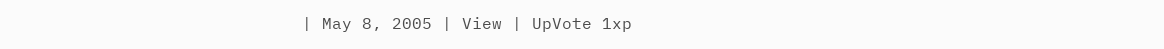| May 8, 2005 | View | UpVote 1xp